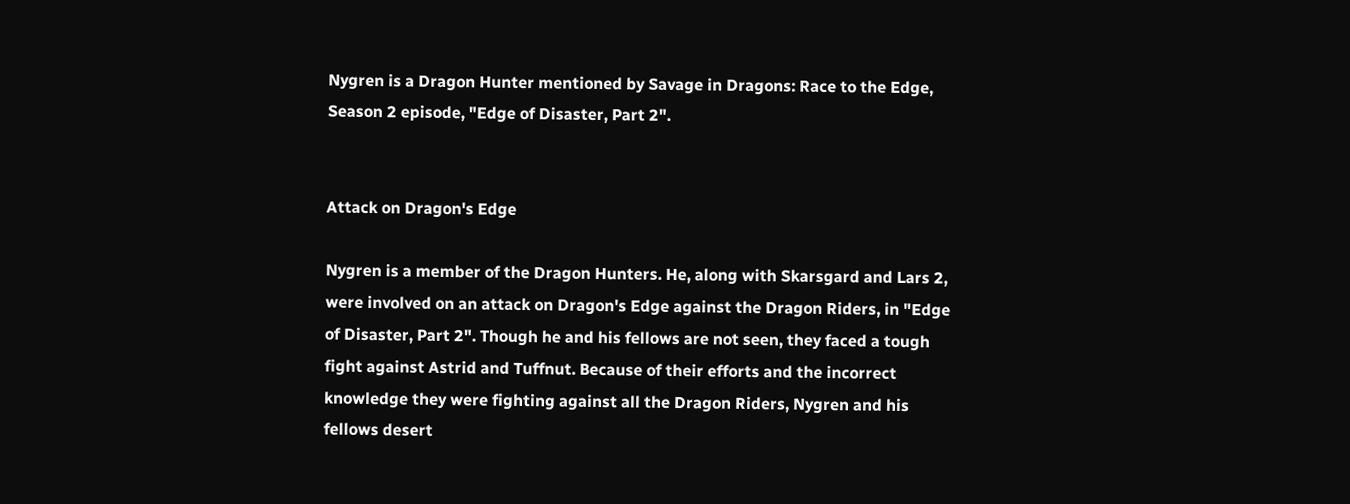Nygren is a Dragon Hunter mentioned by Savage in Dragons: Race to the Edge, Season 2 episode, "Edge of Disaster, Part 2".


Attack on Dragon's Edge

Nygren is a member of the Dragon Hunters. He, along with Skarsgard and Lars 2, were involved on an attack on Dragon's Edge against the Dragon Riders, in "Edge of Disaster, Part 2". Though he and his fellows are not seen, they faced a tough fight against Astrid and Tuffnut. Because of their efforts and the incorrect knowledge they were fighting against all the Dragon Riders, Nygren and his fellows desert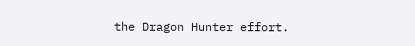the Dragon Hunter effort.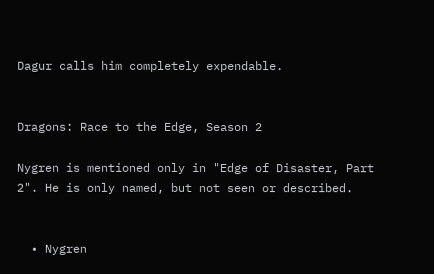Dagur calls him completely expendable.


Dragons: Race to the Edge, Season 2

Nygren is mentioned only in "Edge of Disaster, Part 2". He is only named, but not seen or described.


  • Nygren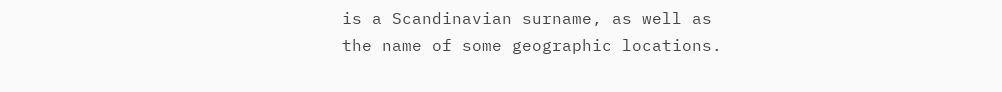is a Scandinavian surname, as well as the name of some geographic locations.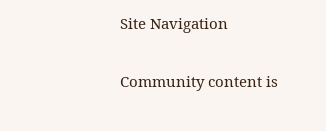Site Navigation

Community content is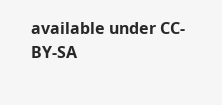available under CC-BY-SA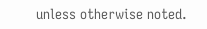unless otherwise noted.